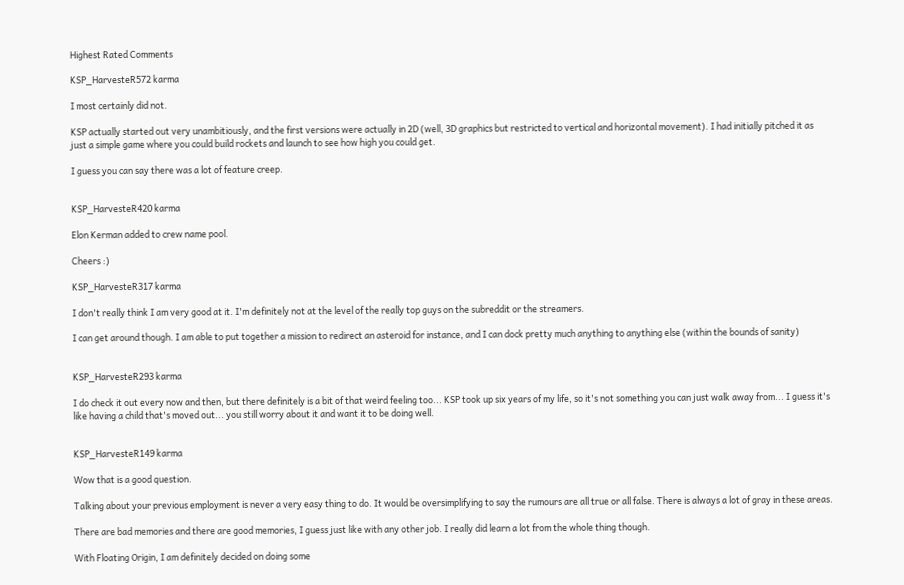Highest Rated Comments

KSP_HarvesteR572 karma

I most certainly did not.

KSP actually started out very unambitiously, and the first versions were actually in 2D (well, 3D graphics but restricted to vertical and horizontal movement). I had initially pitched it as just a simple game where you could build rockets and launch to see how high you could get.

I guess you can say there was a lot of feature creep.


KSP_HarvesteR420 karma

Elon Kerman added to crew name pool.

Cheers :)

KSP_HarvesteR317 karma

I don't really think I am very good at it. I'm definitely not at the level of the really top guys on the subreddit or the streamers.

I can get around though. I am able to put together a mission to redirect an asteroid for instance, and I can dock pretty much anything to anything else (within the bounds of sanity)


KSP_HarvesteR293 karma

I do check it out every now and then, but there definitely is a bit of that weird feeling too... KSP took up six years of my life, so it's not something you can just walk away from... I guess it's like having a child that's moved out... you still worry about it and want it to be doing well.


KSP_HarvesteR149 karma

Wow that is a good question.

Talking about your previous employment is never a very easy thing to do. It would be oversimplifying to say the rumours are all true or all false. There is always a lot of gray in these areas.

There are bad memories and there are good memories, I guess just like with any other job. I really did learn a lot from the whole thing though.

With Floating Origin, I am definitely decided on doing some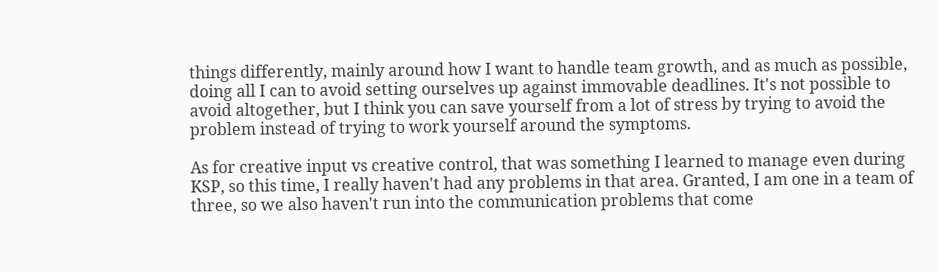things differently, mainly around how I want to handle team growth, and as much as possible, doing all I can to avoid setting ourselves up against immovable deadlines. It's not possible to avoid altogether, but I think you can save yourself from a lot of stress by trying to avoid the problem instead of trying to work yourself around the symptoms.

As for creative input vs creative control, that was something I learned to manage even during KSP, so this time, I really haven't had any problems in that area. Granted, I am one in a team of three, so we also haven't run into the communication problems that come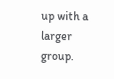up with a larger group.